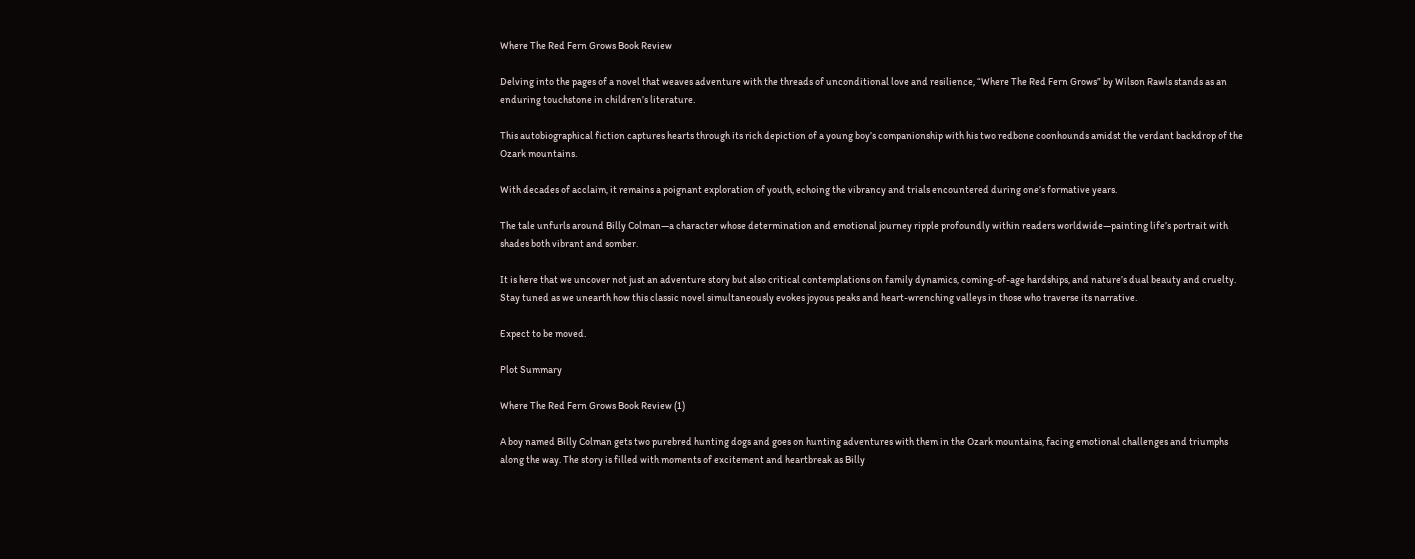Where The Red Fern Grows Book Review

Delving into the pages of a novel that weaves adventure with the threads of unconditional love and resilience, “Where The Red Fern Grows” by Wilson Rawls stands as an enduring touchstone in children’s literature.

This autobiographical fiction captures hearts through its rich depiction of a young boy’s companionship with his two redbone coonhounds amidst the verdant backdrop of the Ozark mountains.

With decades of acclaim, it remains a poignant exploration of youth, echoing the vibrancy and trials encountered during one’s formative years.

The tale unfurls around Billy Colman—a character whose determination and emotional journey ripple profoundly within readers worldwide—painting life’s portrait with shades both vibrant and somber.

It is here that we uncover not just an adventure story but also critical contemplations on family dynamics, coming-of-age hardships, and nature’s dual beauty and cruelty. Stay tuned as we unearth how this classic novel simultaneously evokes joyous peaks and heart-wrenching valleys in those who traverse its narrative.

Expect to be moved.

Plot Summary

Where The Red Fern Grows Book Review (1)

A boy named Billy Colman gets two purebred hunting dogs and goes on hunting adventures with them in the Ozark mountains, facing emotional challenges and triumphs along the way. The story is filled with moments of excitement and heartbreak as Billy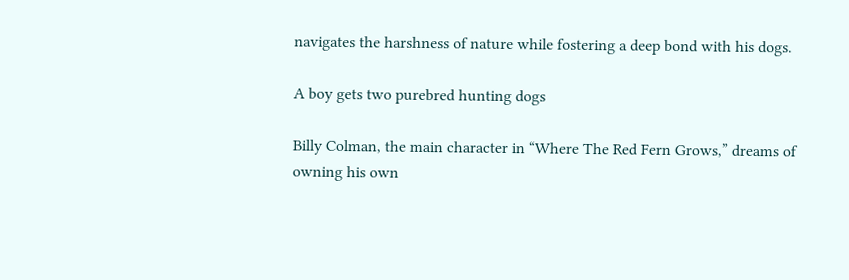navigates the harshness of nature while fostering a deep bond with his dogs.

A boy gets two purebred hunting dogs

Billy Colman, the main character in “Where The Red Fern Grows,” dreams of owning his own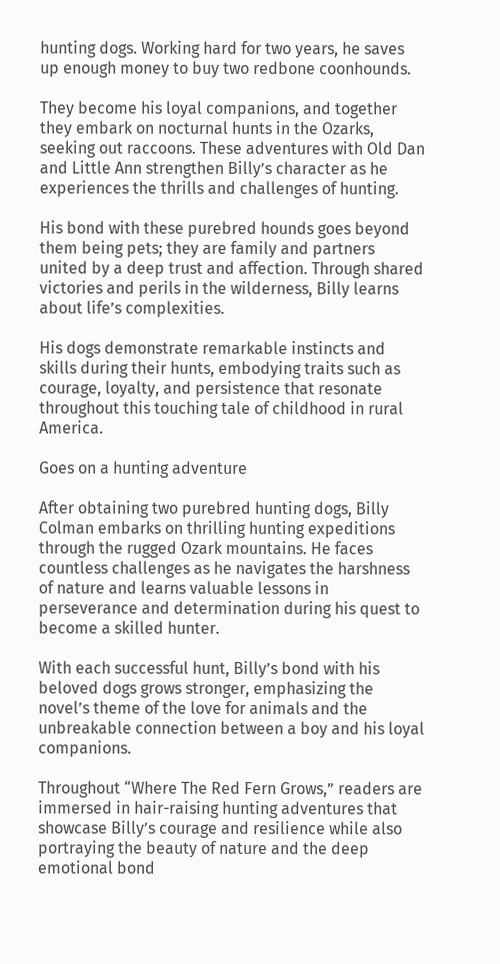hunting dogs. Working hard for two years, he saves up enough money to buy two redbone coonhounds.

They become his loyal companions, and together they embark on nocturnal hunts in the Ozarks, seeking out raccoons. These adventures with Old Dan and Little Ann strengthen Billy’s character as he experiences the thrills and challenges of hunting.

His bond with these purebred hounds goes beyond them being pets; they are family and partners united by a deep trust and affection. Through shared victories and perils in the wilderness, Billy learns about life’s complexities.

His dogs demonstrate remarkable instincts and skills during their hunts, embodying traits such as courage, loyalty, and persistence that resonate throughout this touching tale of childhood in rural America.

Goes on a hunting adventure

After obtaining two purebred hunting dogs, Billy Colman embarks on thrilling hunting expeditions through the rugged Ozark mountains. He faces countless challenges as he navigates the harshness of nature and learns valuable lessons in perseverance and determination during his quest to become a skilled hunter.

With each successful hunt, Billy’s bond with his beloved dogs grows stronger, emphasizing the novel’s theme of the love for animals and the unbreakable connection between a boy and his loyal companions.

Throughout “Where The Red Fern Grows,” readers are immersed in hair-raising hunting adventures that showcase Billy’s courage and resilience while also portraying the beauty of nature and the deep emotional bond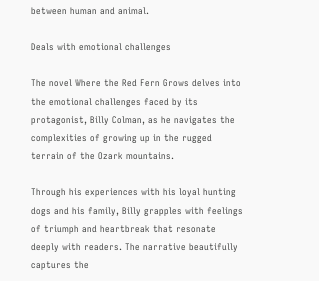between human and animal.

Deals with emotional challenges

The novel Where the Red Fern Grows delves into the emotional challenges faced by its protagonist, Billy Colman, as he navigates the complexities of growing up in the rugged terrain of the Ozark mountains.

Through his experiences with his loyal hunting dogs and his family, Billy grapples with feelings of triumph and heartbreak that resonate deeply with readers. The narrative beautifully captures the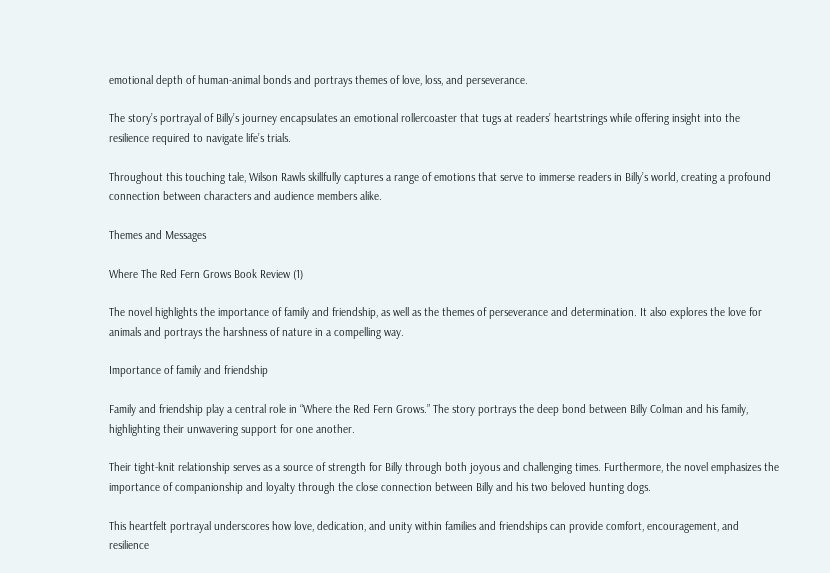emotional depth of human-animal bonds and portrays themes of love, loss, and perseverance.

The story’s portrayal of Billy’s journey encapsulates an emotional rollercoaster that tugs at readers’ heartstrings while offering insight into the resilience required to navigate life’s trials.

Throughout this touching tale, Wilson Rawls skillfully captures a range of emotions that serve to immerse readers in Billy’s world, creating a profound connection between characters and audience members alike.

Themes and Messages

Where The Red Fern Grows Book Review (1)

The novel highlights the importance of family and friendship, as well as the themes of perseverance and determination. It also explores the love for animals and portrays the harshness of nature in a compelling way.

Importance of family and friendship

Family and friendship play a central role in “Where the Red Fern Grows.” The story portrays the deep bond between Billy Colman and his family, highlighting their unwavering support for one another.

Their tight-knit relationship serves as a source of strength for Billy through both joyous and challenging times. Furthermore, the novel emphasizes the importance of companionship and loyalty through the close connection between Billy and his two beloved hunting dogs.

This heartfelt portrayal underscores how love, dedication, and unity within families and friendships can provide comfort, encouragement, and resilience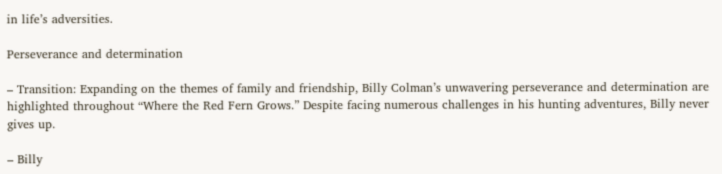in life’s adversities.

Perseverance and determination

– Transition: Expanding on the themes of family and friendship, Billy Colman’s unwavering perseverance and determination are highlighted throughout “Where the Red Fern Grows.” Despite facing numerous challenges in his hunting adventures, Billy never gives up.

– Billy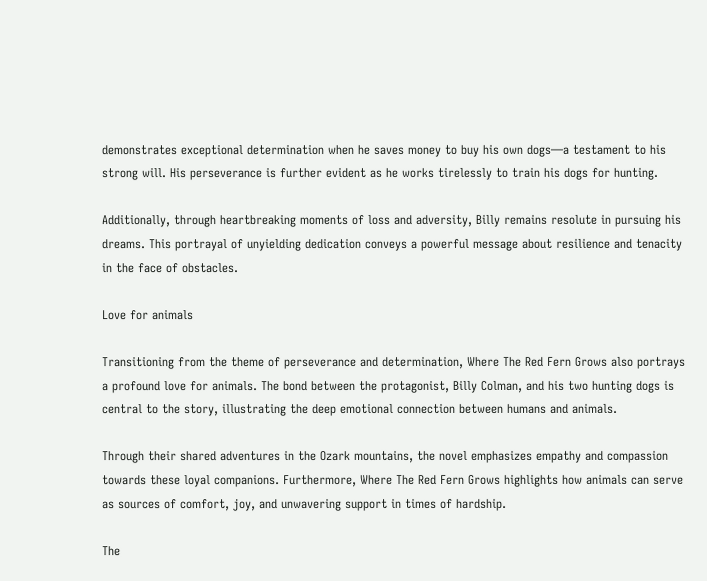demonstrates exceptional determination when he saves money to buy his own dogs—a testament to his strong will. His perseverance is further evident as he works tirelessly to train his dogs for hunting.

Additionally, through heartbreaking moments of loss and adversity, Billy remains resolute in pursuing his dreams. This portrayal of unyielding dedication conveys a powerful message about resilience and tenacity in the face of obstacles.

Love for animals

Transitioning from the theme of perseverance and determination, Where The Red Fern Grows also portrays a profound love for animals. The bond between the protagonist, Billy Colman, and his two hunting dogs is central to the story, illustrating the deep emotional connection between humans and animals.

Through their shared adventures in the Ozark mountains, the novel emphasizes empathy and compassion towards these loyal companions. Furthermore, Where The Red Fern Grows highlights how animals can serve as sources of comfort, joy, and unwavering support in times of hardship.

The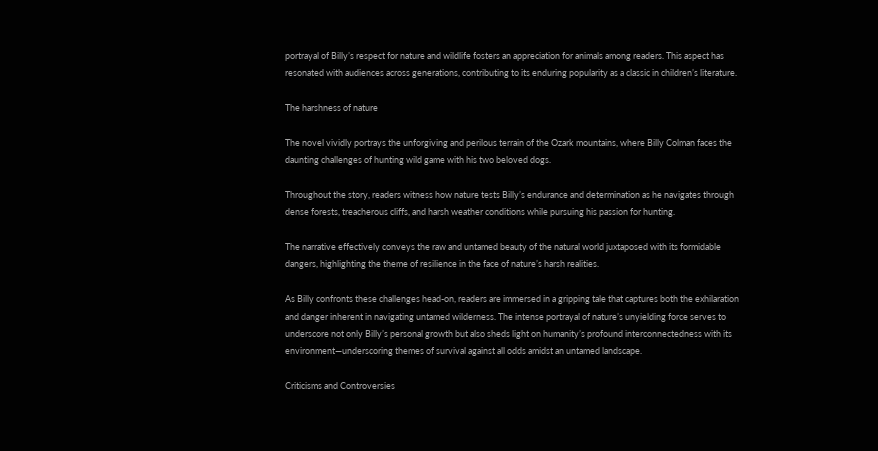portrayal of Billy’s respect for nature and wildlife fosters an appreciation for animals among readers. This aspect has resonated with audiences across generations, contributing to its enduring popularity as a classic in children’s literature.

The harshness of nature

The novel vividly portrays the unforgiving and perilous terrain of the Ozark mountains, where Billy Colman faces the daunting challenges of hunting wild game with his two beloved dogs.

Throughout the story, readers witness how nature tests Billy’s endurance and determination as he navigates through dense forests, treacherous cliffs, and harsh weather conditions while pursuing his passion for hunting.

The narrative effectively conveys the raw and untamed beauty of the natural world juxtaposed with its formidable dangers, highlighting the theme of resilience in the face of nature’s harsh realities.

As Billy confronts these challenges head-on, readers are immersed in a gripping tale that captures both the exhilaration and danger inherent in navigating untamed wilderness. The intense portrayal of nature’s unyielding force serves to underscore not only Billy’s personal growth but also sheds light on humanity’s profound interconnectedness with its environment—underscoring themes of survival against all odds amidst an untamed landscape.

Criticisms and Controversies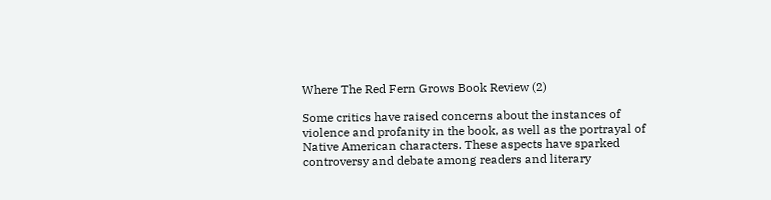Where The Red Fern Grows Book Review (2)

Some critics have raised concerns about the instances of violence and profanity in the book, as well as the portrayal of Native American characters. These aspects have sparked controversy and debate among readers and literary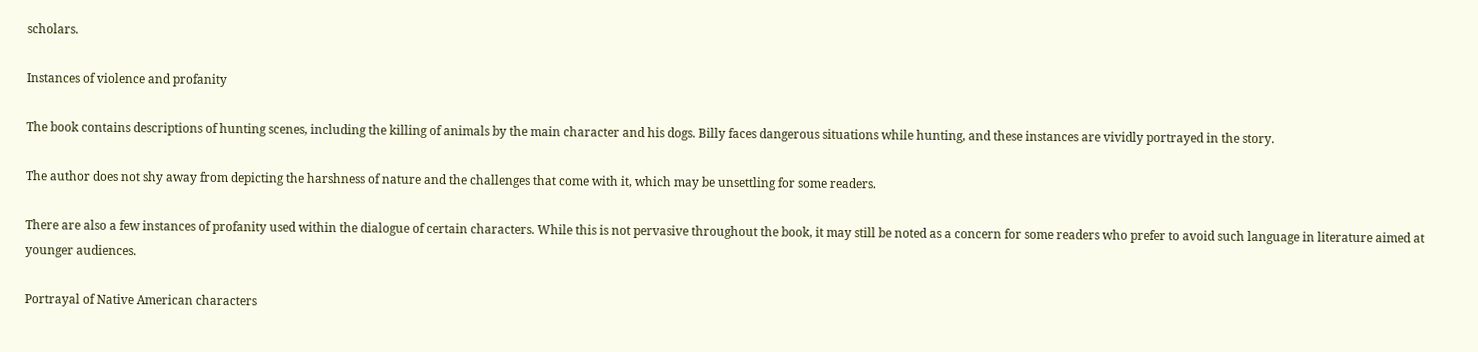scholars.

Instances of violence and profanity

The book contains descriptions of hunting scenes, including the killing of animals by the main character and his dogs. Billy faces dangerous situations while hunting, and these instances are vividly portrayed in the story.

The author does not shy away from depicting the harshness of nature and the challenges that come with it, which may be unsettling for some readers.

There are also a few instances of profanity used within the dialogue of certain characters. While this is not pervasive throughout the book, it may still be noted as a concern for some readers who prefer to avoid such language in literature aimed at younger audiences.

Portrayal of Native American characters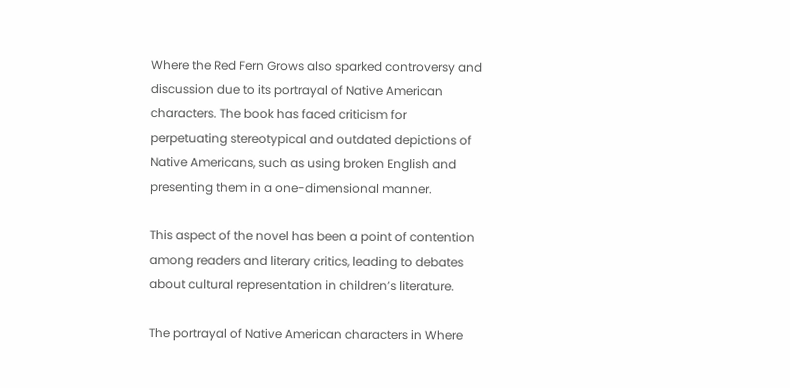Where the Red Fern Grows also sparked controversy and discussion due to its portrayal of Native American characters. The book has faced criticism for perpetuating stereotypical and outdated depictions of Native Americans, such as using broken English and presenting them in a one-dimensional manner.

This aspect of the novel has been a point of contention among readers and literary critics, leading to debates about cultural representation in children’s literature.

The portrayal of Native American characters in Where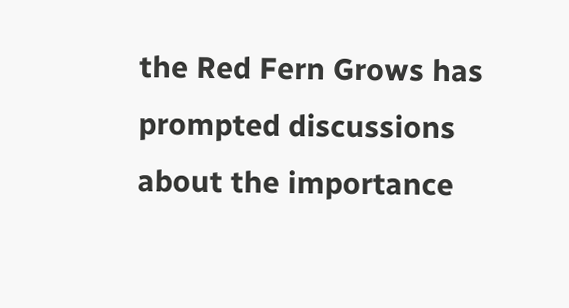the Red Fern Grows has prompted discussions about the importance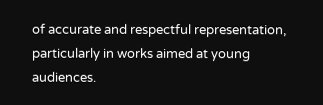of accurate and respectful representation, particularly in works aimed at young audiences.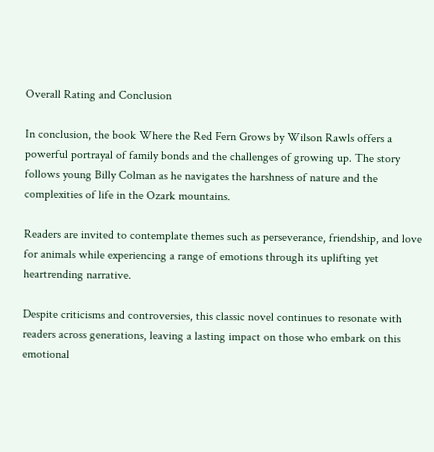Overall Rating and Conclusion

In conclusion, the book Where the Red Fern Grows by Wilson Rawls offers a powerful portrayal of family bonds and the challenges of growing up. The story follows young Billy Colman as he navigates the harshness of nature and the complexities of life in the Ozark mountains.

Readers are invited to contemplate themes such as perseverance, friendship, and love for animals while experiencing a range of emotions through its uplifting yet heartrending narrative.

Despite criticisms and controversies, this classic novel continues to resonate with readers across generations, leaving a lasting impact on those who embark on this emotional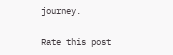journey.

Rate this post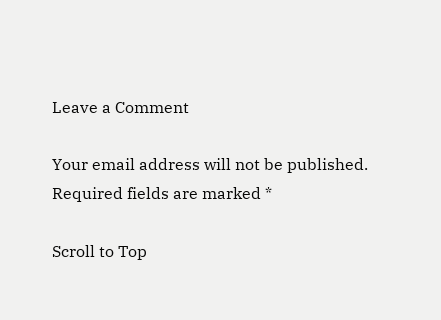Leave a Comment

Your email address will not be published. Required fields are marked *

Scroll to Top